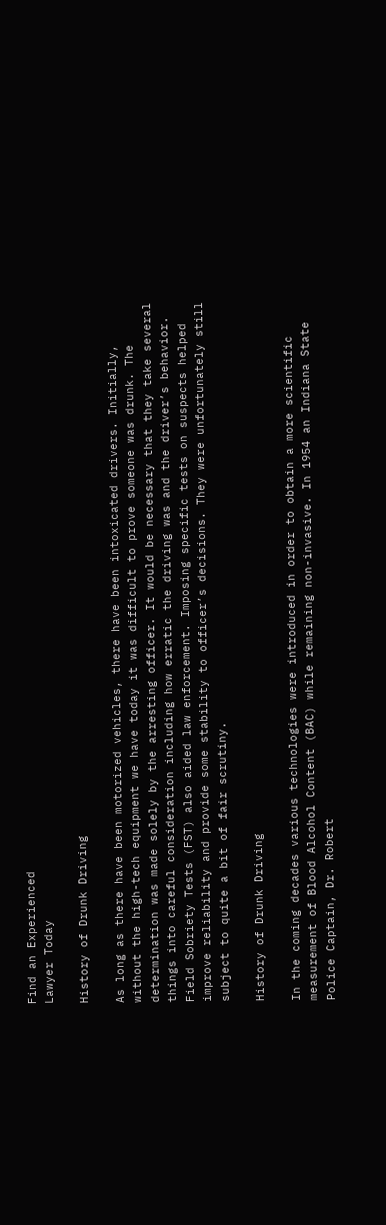Find an Experienced
Lawyer Today

History of Drunk Driving

As long as there have been motorized vehicles, there have been intoxicated drivers. Initially, without the high-tech equipment we have today it was difficult to prove someone was drunk. The determination was made solely by the arresting officer. It would be necessary that they take several things into careful consideration including how erratic the driving was and the driver’s behavior. Field Sobriety Tests (FST) also aided law enforcement. Imposing specific tests on suspects helped improve reliability and provide some stability to officer’s decisions. They were unfortunately still subject to quite a bit of fair scrutiny.

History of Drunk Driving

In the coming decades various technologies were introduced in order to obtain a more scientific measurement of Blood Alcohol Content (BAC) while remaining non-invasive. In 1954 an Indiana State Police Captain, Dr. Robert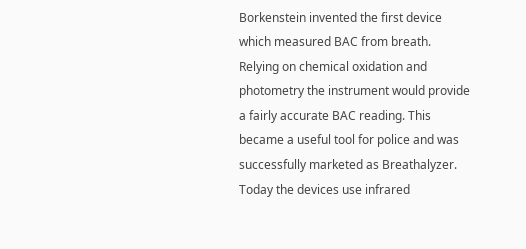Borkenstein invented the first device which measured BAC from breath. Relying on chemical oxidation and photometry the instrument would provide a fairly accurate BAC reading. This became a useful tool for police and was successfully marketed as Breathalyzer. Today the devices use infrared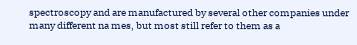spectroscopy and are manufactured by several other companies under many different na mes, but most still refer to them as a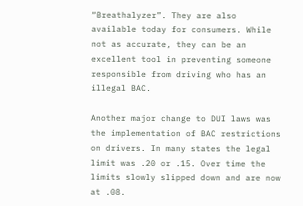“Breathalyzer”. They are also available today for consumers. While not as accurate, they can be an excellent tool in preventing someone responsible from driving who has an illegal BAC.

Another major change to DUI laws was the implementation of BAC restrictions on drivers. In many states the legal limit was .20 or .15. Over time the limits slowly slipped down and are now at .08.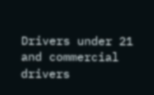Drivers under 21 and commercial drivers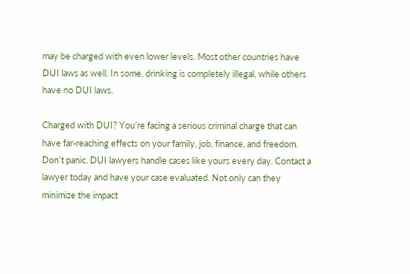may be charged with even lower levels. Most other countries have DUI laws as well. In some, drinking is completely illegal, while others have no DUI laws.

Charged with DUI? You’re facing a serious criminal charge that can have far-reaching effects on your family, job, finance, and freedom. Don’t panic. DUI lawyers handle cases like yours every day. Contact a lawyer today and have your case evaluated. Not only can they minimize the impact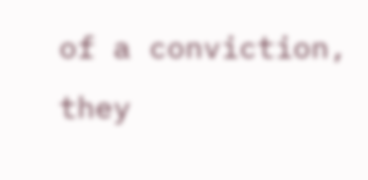of a conviction, they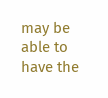may be able to have the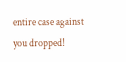entire case against you dropped!